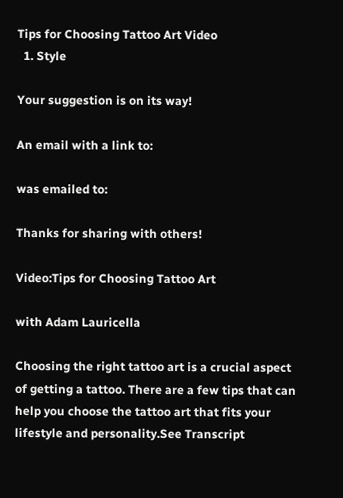Tips for Choosing Tattoo Art Video
  1. Style

Your suggestion is on its way!

An email with a link to:

was emailed to:

Thanks for sharing with others!

Video:Tips for Choosing Tattoo Art

with Adam Lauricella

Choosing the right tattoo art is a crucial aspect of getting a tattoo. There are a few tips that can help you choose the tattoo art that fits your lifestyle and personality.See Transcript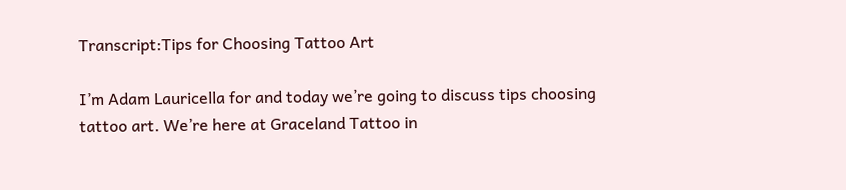Transcript:Tips for Choosing Tattoo Art

I’m Adam Lauricella for and today we’re going to discuss tips choosing tattoo art. We’re here at Graceland Tattoo in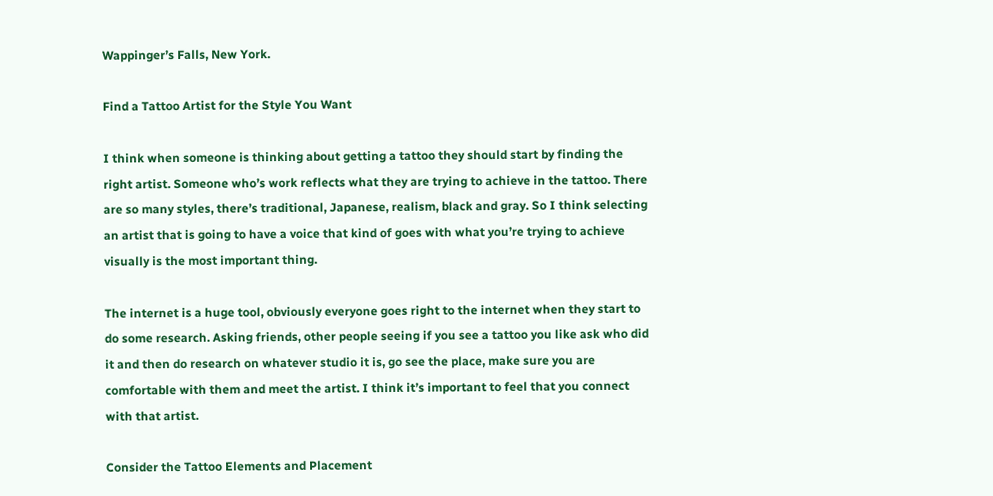Wappinger’s Falls, New York.

Find a Tattoo Artist for the Style You Want

I think when someone is thinking about getting a tattoo they should start by finding the right artist. Someone who’s work reflects what they are trying to achieve in the tattoo. There are so many styles, there’s traditional, Japanese, realism, black and gray. So I think selecting an artist that is going to have a voice that kind of goes with what you’re trying to achieve visually is the most important thing.

The internet is a huge tool, obviously everyone goes right to the internet when they start to do some research. Asking friends, other people seeing if you see a tattoo you like ask who did it and then do research on whatever studio it is, go see the place, make sure you are comfortable with them and meet the artist. I think it’s important to feel that you connect with that artist.

Consider the Tattoo Elements and Placement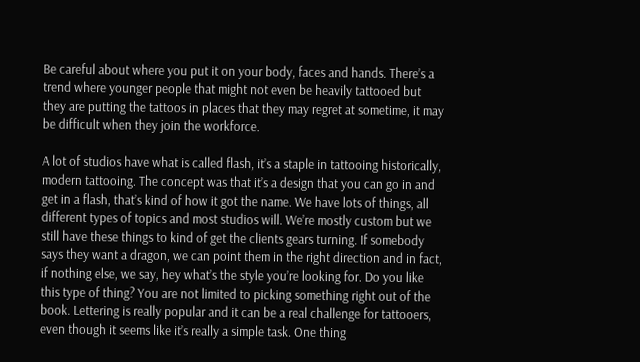Be careful about where you put it on your body, faces and hands. There’s a trend where younger people that might not even be heavily tattooed but they are putting the tattoos in places that they may regret at sometime, it may be difficult when they join the workforce.

A lot of studios have what is called flash, it’s a staple in tattooing historically, modern tattooing. The concept was that it’s a design that you can go in and get in a flash, that’s kind of how it got the name. We have lots of things, all different types of topics and most studios will. We’re mostly custom but we still have these things to kind of get the clients gears turning. If somebody says they want a dragon, we can point them in the right direction and in fact, if nothing else, we say, hey what’s the style you’re looking for. Do you like this type of thing? You are not limited to picking something right out of the book. Lettering is really popular and it can be a real challenge for tattooers, even though it seems like it’s really a simple task. One thing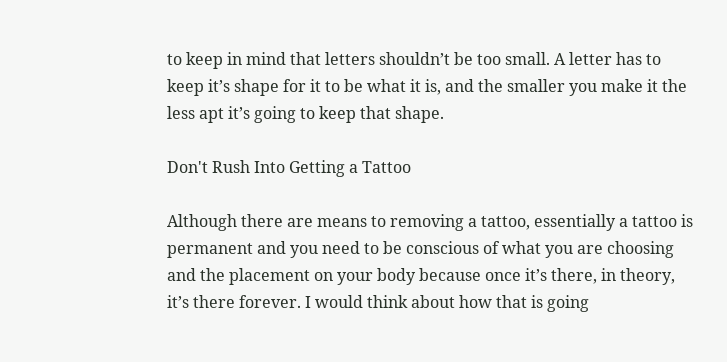to keep in mind that letters shouldn’t be too small. A letter has to keep it’s shape for it to be what it is, and the smaller you make it the less apt it’s going to keep that shape.

Don't Rush Into Getting a Tattoo

Although there are means to removing a tattoo, essentially a tattoo is permanent and you need to be conscious of what you are choosing and the placement on your body because once it’s there, in theory, it’s there forever. I would think about how that is going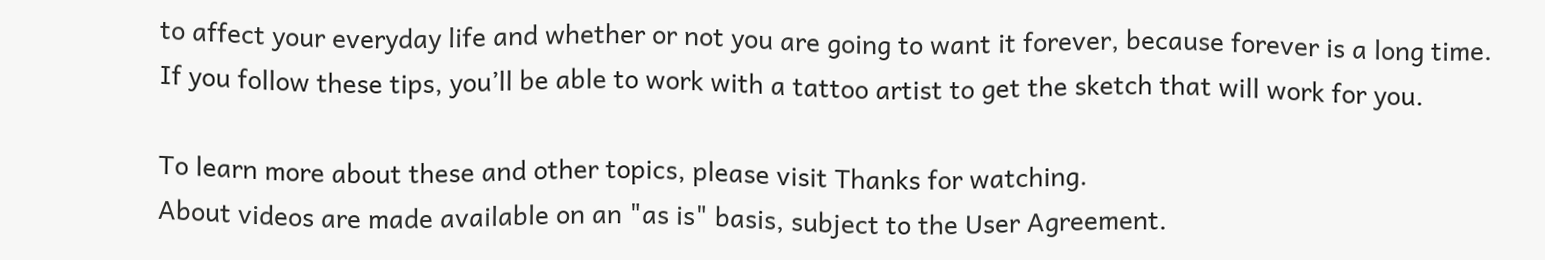to affect your everyday life and whether or not you are going to want it forever, because forever is a long time. If you follow these tips, you’ll be able to work with a tattoo artist to get the sketch that will work for you.

To learn more about these and other topics, please visit Thanks for watching.
About videos are made available on an "as is" basis, subject to the User Agreement.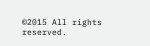©2015 All rights reserved.